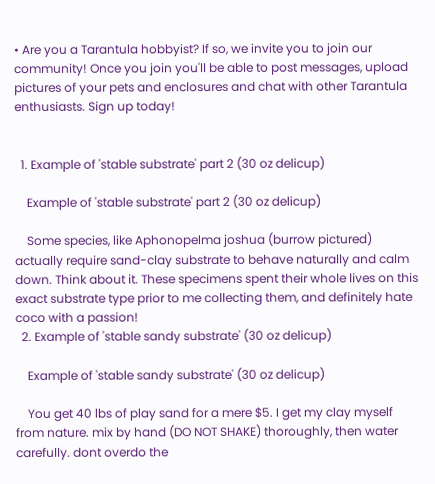• Are you a Tarantula hobbyist? If so, we invite you to join our community! Once you join you'll be able to post messages, upload pictures of your pets and enclosures and chat with other Tarantula enthusiasts. Sign up today!


  1. Example of 'stable substrate' part 2 (30 oz delicup)

    Example of 'stable substrate' part 2 (30 oz delicup)

    Some species, like Aphonopelma joshua (burrow pictured) actually require sand-clay substrate to behave naturally and calm down. Think about it. These specimens spent their whole lives on this exact substrate type prior to me collecting them, and definitely hate coco with a passion!
  2. Example of 'stable sandy substrate' (30 oz delicup)

    Example of 'stable sandy substrate' (30 oz delicup)

    You get 40 lbs of play sand for a mere $5. I get my clay myself from nature. mix by hand (DO NOT SHAKE) thoroughly, then water carefully. dont overdo the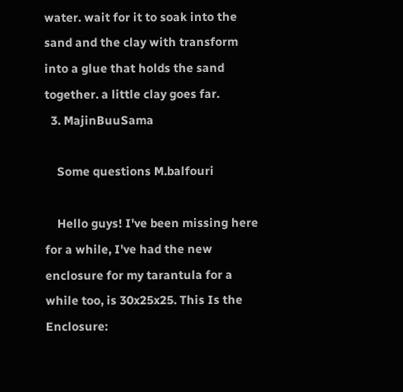water. wait for it to soak into the sand and the clay with transform into a glue that holds the sand together. a little clay goes far.
  3. MajinBuuSama

    Some questions M.balfouri

    Hello guys! I've been missing here for a while, I've had the new enclosure for my tarantula for a while too, is 30x25x25. This Is the Enclosure: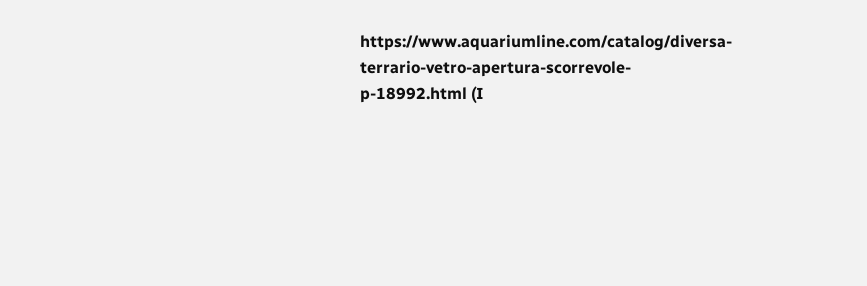https://www.aquariumline.com/catalog/diversa-terrario-vetro-apertura-scorrevole-p-18992.html (I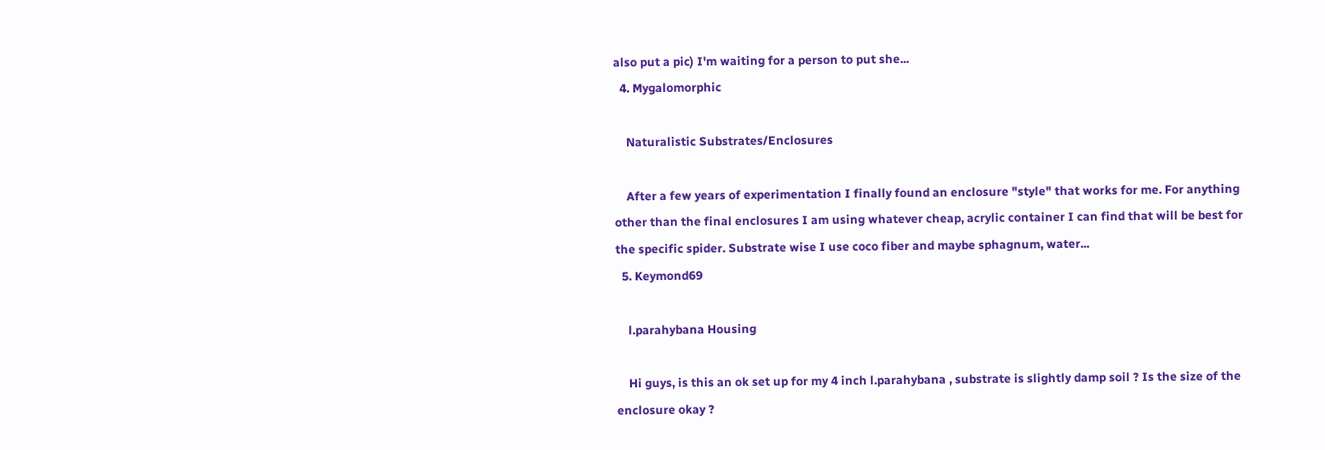also put a pic) I'm waiting for a person to put she...
  4. Mygalomorphic

    Naturalistic Substrates/Enclosures

    After a few years of experimentation I finally found an enclosure "style" that works for me. For anything other than the final enclosures I am using whatever cheap, acrylic container I can find that will be best for the specific spider. Substrate wise I use coco fiber and maybe sphagnum, water...
  5. Keymond69

    l.parahybana Housing

    Hi guys, is this an ok set up for my 4 inch l.parahybana , substrate is slightly damp soil ? Is the size of the enclosure okay ?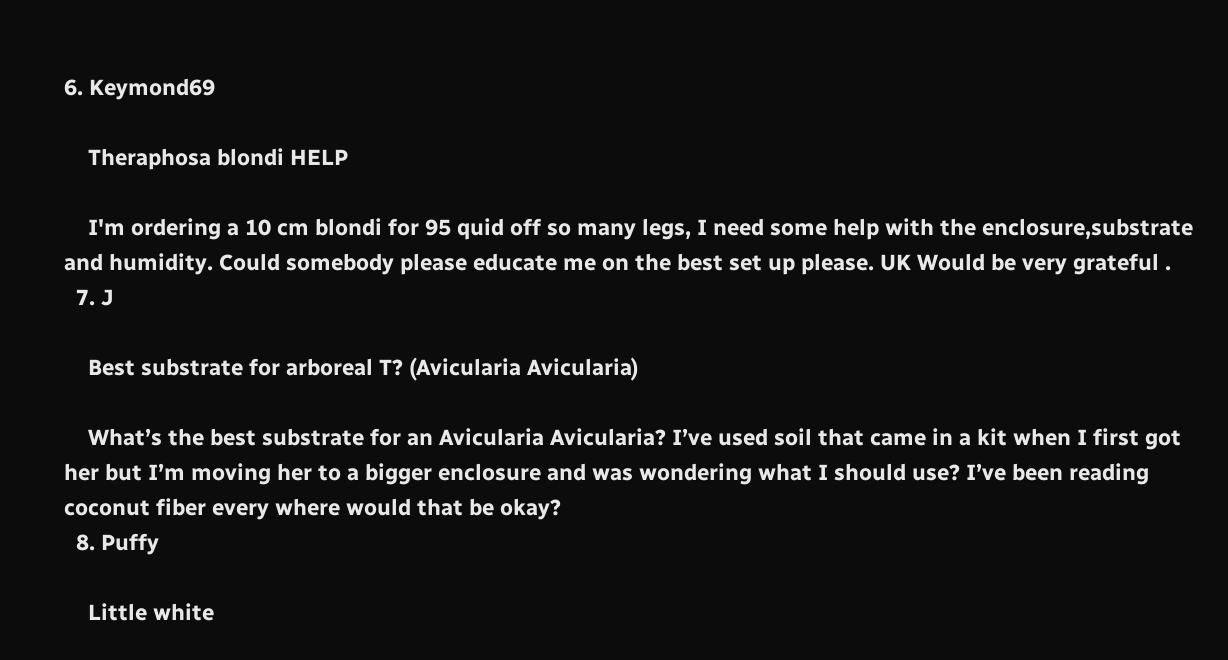6. Keymond69

    Theraphosa blondi HELP

    I'm ordering a 10 cm blondi for 95 quid off so many legs, I need some help with the enclosure,substrate and humidity. Could somebody please educate me on the best set up please. UK Would be very grateful .
  7. J

    Best substrate for arboreal T? (Avicularia Avicularia)

    What’s the best substrate for an Avicularia Avicularia? I’ve used soil that came in a kit when I first got her but I’m moving her to a bigger enclosure and was wondering what I should use? I’ve been reading coconut fiber every where would that be okay?
  8. Puffy

    Little white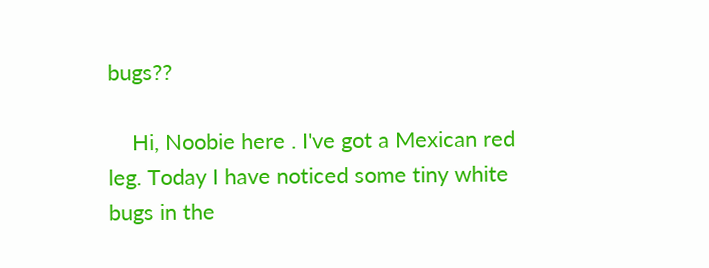bugs??

    Hi, Noobie here . I've got a Mexican red leg. Today I have noticed some tiny white bugs in the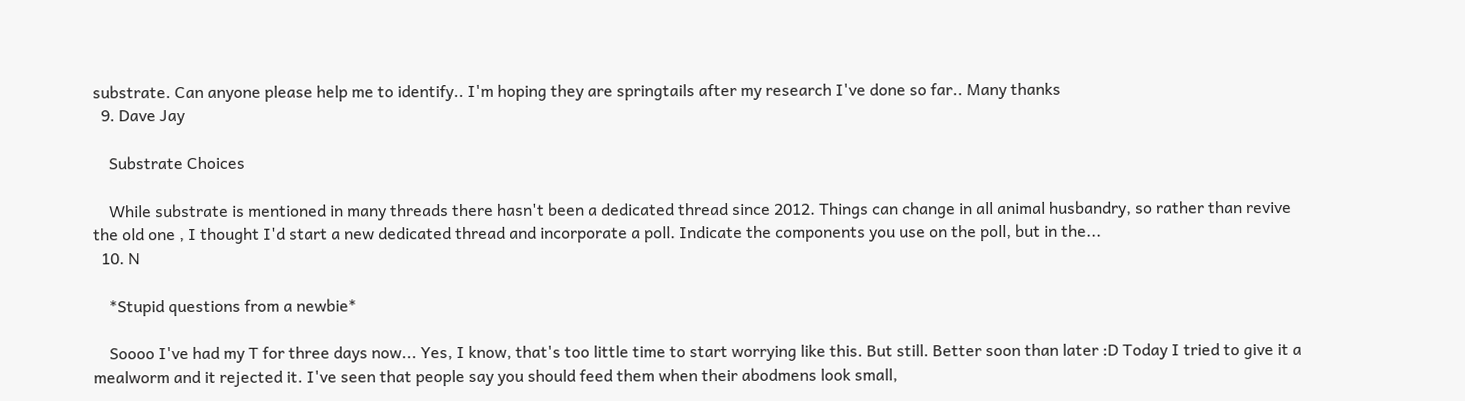substrate. Can anyone please help me to identify.. I'm hoping they are springtails after my research I've done so far.. Many thanks
  9. Dave Jay

    Substrate Choices

    While substrate is mentioned in many threads there hasn't been a dedicated thread since 2012. Things can change in all animal husbandry, so rather than revive the old one , I thought I'd start a new dedicated thread and incorporate a poll. Indicate the components you use on the poll, but in the...
  10. N

    *Stupid questions from a newbie*

    Soooo I've had my T for three days now... Yes, I know, that's too little time to start worrying like this. But still. Better soon than later :D Today I tried to give it a mealworm and it rejected it. I've seen that people say you should feed them when their abodmens look small,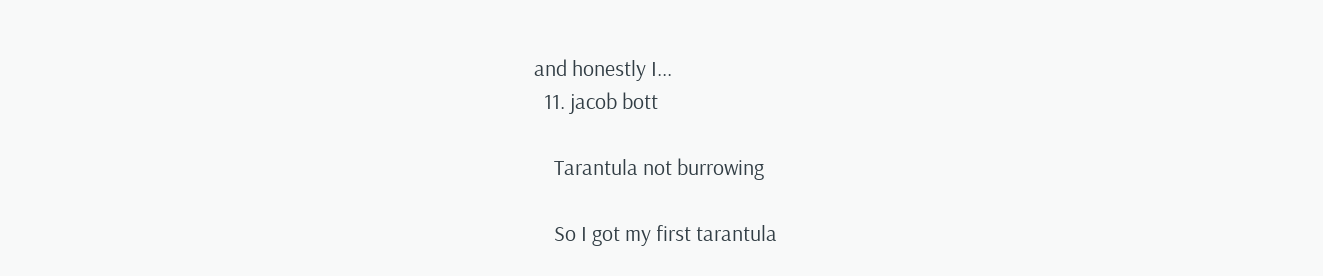and honestly I...
  11. jacob bott

    Tarantula not burrowing

    So I got my first tarantula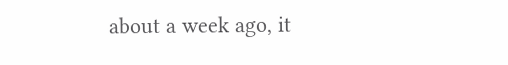about a week ago, it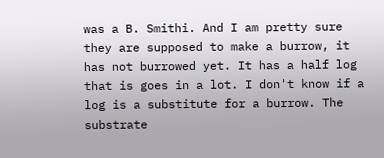was a B. Smithi. And I am pretty sure they are supposed to make a burrow, it has not burrowed yet. It has a half log that is goes in a lot. I don't know if a log is a substitute for a burrow. The substrate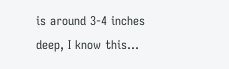is around 3-4 inches deep, I know this...